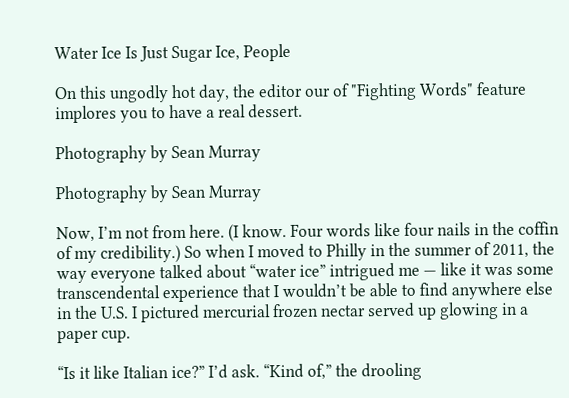Water Ice Is Just Sugar Ice, People

On this ungodly hot day, the editor our of "Fighting Words" feature implores you to have a real dessert.

Photography by Sean Murray

Photography by Sean Murray

Now, I’m not from here. (I know. Four words like four nails in the coffin of my credibility.) So when I moved to Philly in the summer of 2011, the way everyone talked about “water ice” intrigued me — like it was some transcendental experience that I wouldn’t be able to find anywhere else in the U.S. I pictured mercurial frozen nectar served up glowing in a paper cup.

“Is it like Italian ice?” I’d ask. “Kind of,” the drooling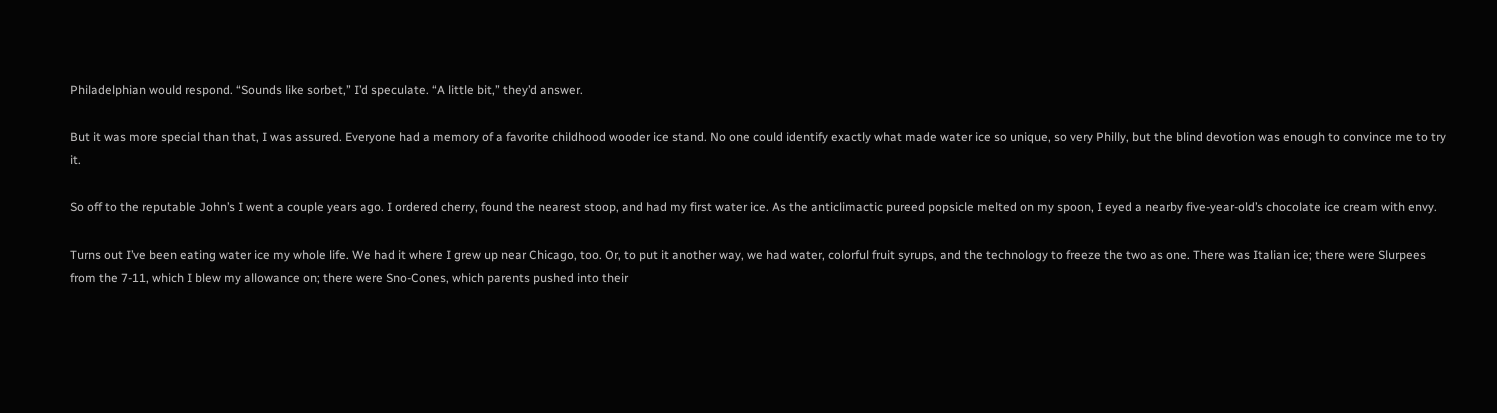Philadelphian would respond. “Sounds like sorbet,” I’d speculate. “A little bit,” they’d answer.

But it was more special than that, I was assured. Everyone had a memory of a favorite childhood wooder ice stand. No one could identify exactly what made water ice so unique, so very Philly, but the blind devotion was enough to convince me to try it.

So off to the reputable John’s I went a couple years ago. I ordered cherry, found the nearest stoop, and had my first water ice. As the anticlimactic pureed popsicle melted on my spoon, I eyed a nearby five-year-old’s chocolate ice cream with envy.

Turns out I’ve been eating water ice my whole life. We had it where I grew up near Chicago, too. Or, to put it another way, we had water, colorful fruit syrups, and the technology to freeze the two as one. There was Italian ice; there were Slurpees from the 7-11, which I blew my allowance on; there were Sno-Cones, which parents pushed into their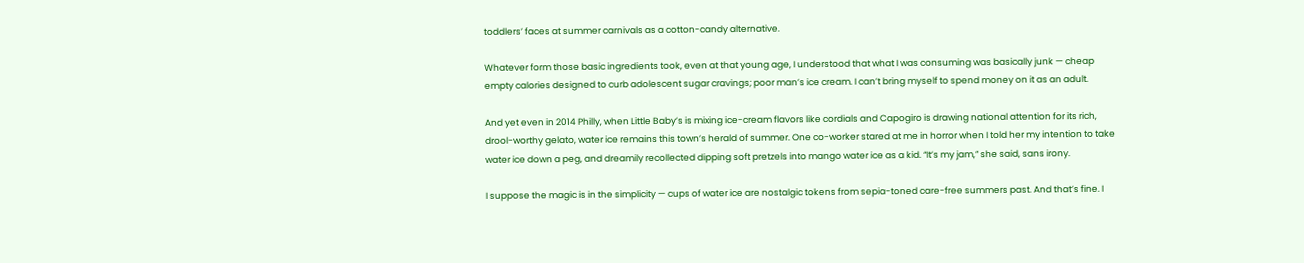toddlers’ faces at summer carnivals as a cotton-candy alternative.

Whatever form those basic ingredients took, even at that young age, I understood that what I was consuming was basically junk — cheap empty calories designed to curb adolescent sugar cravings; poor man’s ice cream. I can’t bring myself to spend money on it as an adult.

And yet even in 2014 Philly, when Little Baby’s is mixing ice-cream flavors like cordials and Capogiro is drawing national attention for its rich, drool-worthy gelato, water ice remains this town’s herald of summer. One co-worker stared at me in horror when I told her my intention to take water ice down a peg, and dreamily recollected dipping soft pretzels into mango water ice as a kid. “It’s my jam,” she said, sans irony.

I suppose the magic is in the simplicity — cups of water ice are nostalgic tokens from sepia-toned care-free summers past. And that’s fine. I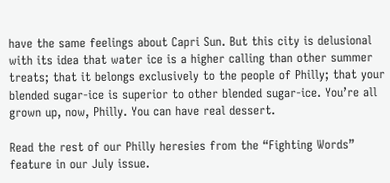have the same feelings about Capri Sun. But this city is delusional with its idea that water ice is a higher calling than other summer treats; that it belongs exclusively to the people of Philly; that your blended sugar-ice is superior to other blended sugar-ice. You’re all grown up, now, Philly. You can have real dessert.

Read the rest of our Philly heresies from the “Fighting Words” feature in our July issue.